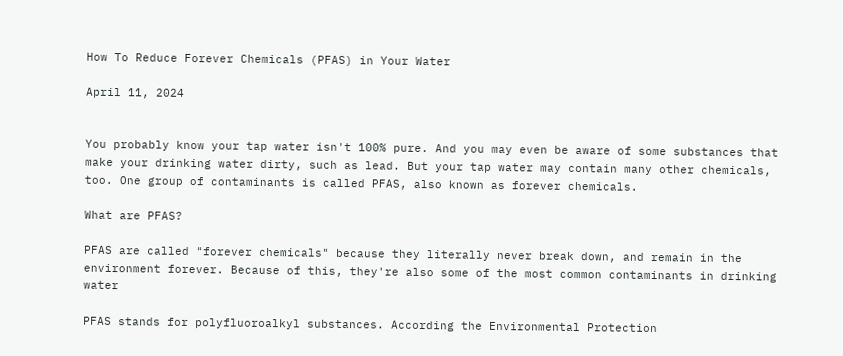How To Reduce Forever Chemicals (PFAS) in Your Water

April 11, 2024


You probably know your tap water isn't 100% pure. And you may even be aware of some substances that make your drinking water dirty, such as lead. But your tap water may contain many other chemicals, too. One group of contaminants is called PFAS, also known as forever chemicals.

What are PFAS?

PFAS are called "forever chemicals" because they literally never break down, and remain in the environment forever. Because of this, they're also some of the most common contaminants in drinking water

PFAS stands for polyfluoroalkyl substances. According the Environmental Protection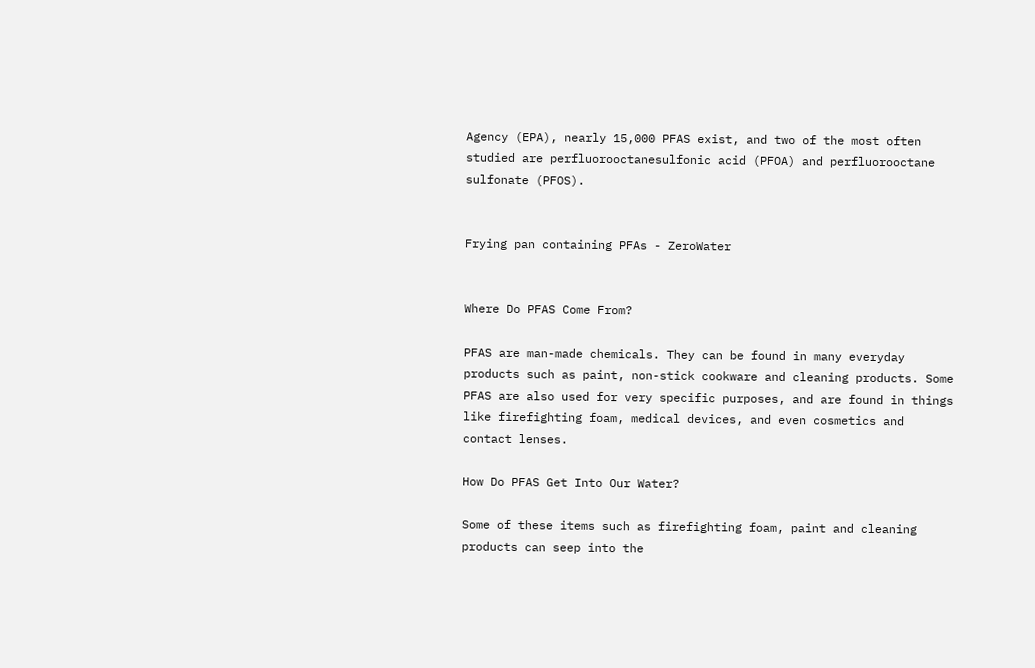Agency (EPA), nearly 15,000 PFAS exist, and two of the most often studied are perfluorooctanesulfonic acid (PFOA) and perfluorooctane sulfonate (PFOS).


Frying pan containing PFAs - ZeroWater


Where Do PFAS Come From?

PFAS are man-made chemicals. They can be found in many everyday products such as paint, non-stick cookware and cleaning products. Some PFAS are also used for very specific purposes, and are found in things like firefighting foam, medical devices, and even cosmetics and contact lenses.

How Do PFAS Get Into Our Water?

Some of these items such as firefighting foam, paint and cleaning products can seep into the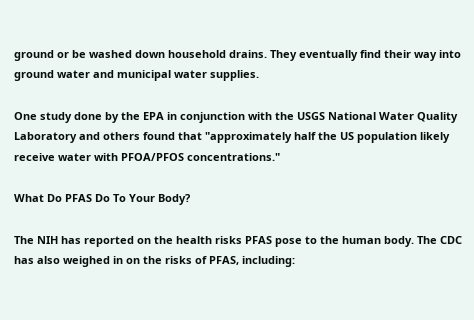ground or be washed down household drains. They eventually find their way into ground water and municipal water supplies.

One study done by the EPA in conjunction with the USGS National Water Quality Laboratory and others found that "approximately half the US population likely receive water with PFOA/PFOS concentrations."

What Do PFAS Do To Your Body?

The NIH has reported on the health risks PFAS pose to the human body. The CDC has also weighed in on the risks of PFAS, including: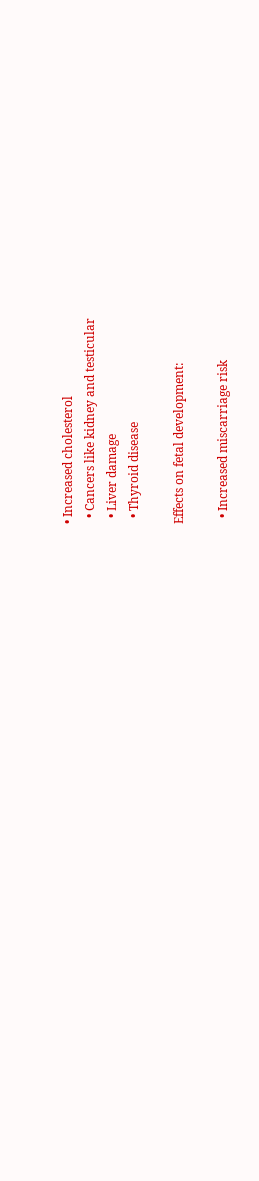• Increased cholesterol
  • Cancers like kidney and testicular
  • Liver damage
  • Thyroid disease

Effects on fetal development:

  • Increased miscarriage risk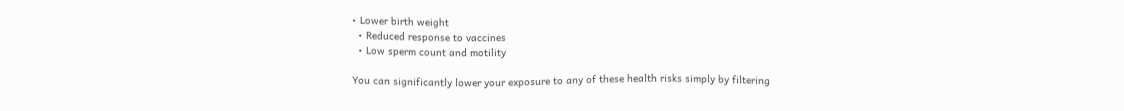• Lower birth weight
  • Reduced response to vaccines
  • Low sperm count and motility

You can significantly lower your exposure to any of these health risks simply by filtering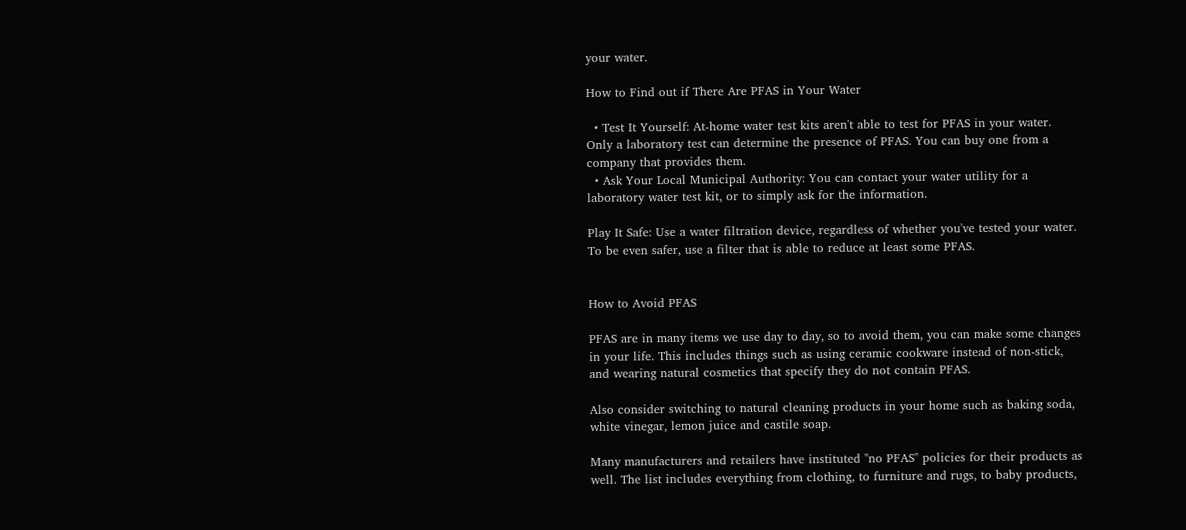your water.

How to Find out if There Are PFAS in Your Water

  • Test It Yourself: At-home water test kits aren't able to test for PFAS in your water. Only a laboratory test can determine the presence of PFAS. You can buy one from a company that provides them.
  • Ask Your Local Municipal Authority: You can contact your water utility for a laboratory water test kit, or to simply ask for the information.

Play It Safe: Use a water filtration device, regardless of whether you've tested your water. To be even safer, use a filter that is able to reduce at least some PFAS.


How to Avoid PFAS

PFAS are in many items we use day to day, so to avoid them, you can make some changes in your life. This includes things such as using ceramic cookware instead of non-stick, and wearing natural cosmetics that specify they do not contain PFAS.

Also consider switching to natural cleaning products in your home such as baking soda, white vinegar, lemon juice and castile soap.

Many manufacturers and retailers have instituted "no PFAS" policies for their products as well. The list includes everything from clothing, to furniture and rugs, to baby products,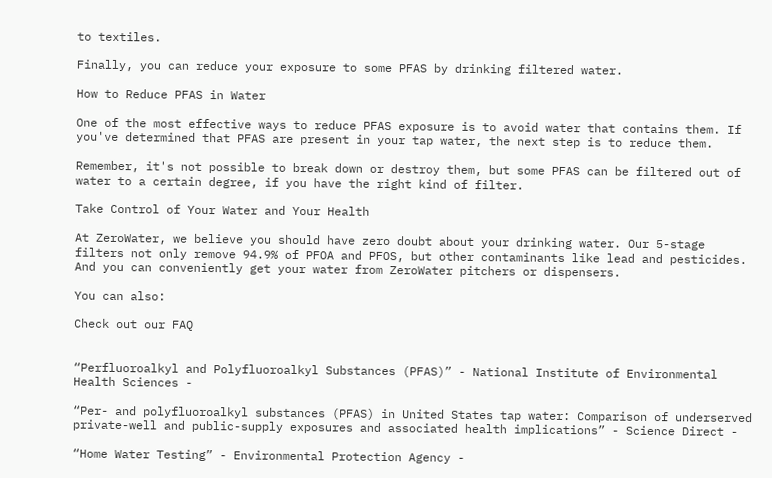to textiles.

Finally, you can reduce your exposure to some PFAS by drinking filtered water.

How to Reduce PFAS in Water

One of the most effective ways to reduce PFAS exposure is to avoid water that contains them. If you've determined that PFAS are present in your tap water, the next step is to reduce them.

Remember, it's not possible to break down or destroy them, but some PFAS can be filtered out of water to a certain degree, if you have the right kind of filter.

Take Control of Your Water and Your Health

At ZeroWater, we believe you should have zero doubt about your drinking water. Our 5-stage filters not only remove 94.9% of PFOA and PFOS, but other contaminants like lead and pesticides. And you can conveniently get your water from ZeroWater pitchers or dispensers.

You can also:

Check out our FAQ


“Perfluoroalkyl and Polyfluoroalkyl Substances (PFAS)” - National Institute of Environmental Health Sciences -

“Per- and polyfluoroalkyl substances (PFAS) in United States tap water: Comparison of underserved private-well and public-supply exposures and associated health implications” - Science Direct -

“Home Water Testing” - Environmental Protection Agency -